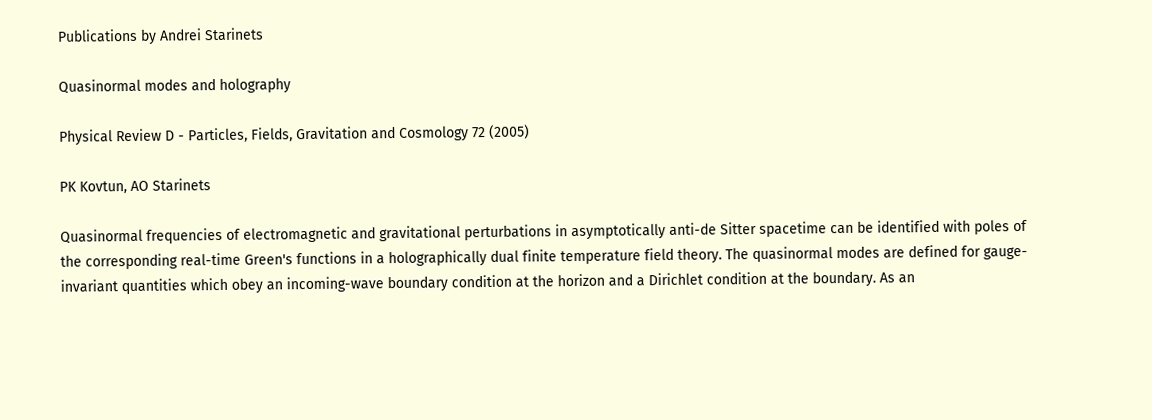Publications by Andrei Starinets

Quasinormal modes and holography

Physical Review D - Particles, Fields, Gravitation and Cosmology 72 (2005)

PK Kovtun, AO Starinets

Quasinormal frequencies of electromagnetic and gravitational perturbations in asymptotically anti-de Sitter spacetime can be identified with poles of the corresponding real-time Green's functions in a holographically dual finite temperature field theory. The quasinormal modes are defined for gauge-invariant quantities which obey an incoming-wave boundary condition at the horizon and a Dirichlet condition at the boundary. As an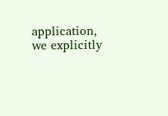application, we explicitly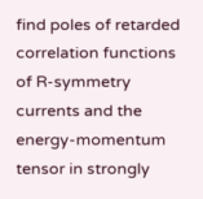find poles of retarded correlation functions of R-symmetry currents and the energy-momentum tensor in strongly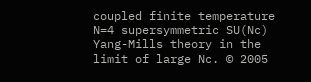coupled finite temperature N=4 supersymmetric SU(Nc) Yang-Mills theory in the limit of large Nc. © 2005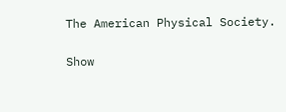The American Physical Society.

Show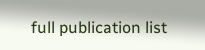full publication list